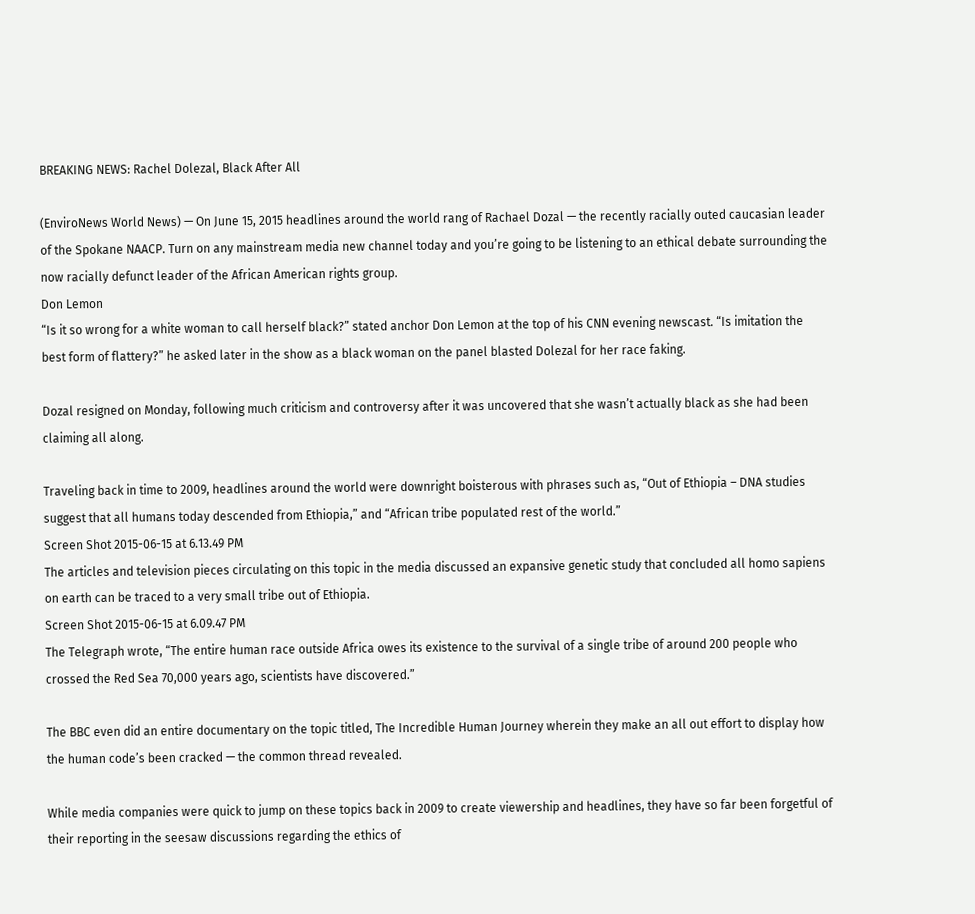BREAKING NEWS: Rachel Dolezal, Black After All

(EnviroNews World News) — On June 15, 2015 headlines around the world rang of Rachael Dozal — the recently racially outed caucasian leader of the Spokane NAACP. Turn on any mainstream media new channel today and you’re going to be listening to an ethical debate surrounding the now racially defunct leader of the African American rights group.
Don Lemon
“Is it so wrong for a white woman to call herself black?” stated anchor Don Lemon at the top of his CNN evening newscast. “Is imitation the best form of flattery?” he asked later in the show as a black woman on the panel blasted Dolezal for her race faking.

Dozal resigned on Monday, following much criticism and controversy after it was uncovered that she wasn’t actually black as she had been claiming all along.

Traveling back in time to 2009, headlines around the world were downright boisterous with phrases such as, “Out of Ethiopia – DNA studies suggest that all humans today descended from Ethiopia,” and “African tribe populated rest of the world.”
Screen Shot 2015-06-15 at 6.13.49 PM
The articles and television pieces circulating on this topic in the media discussed an expansive genetic study that concluded all homo sapiens on earth can be traced to a very small tribe out of Ethiopia.
Screen Shot 2015-06-15 at 6.09.47 PM
The Telegraph wrote, “The entire human race outside Africa owes its existence to the survival of a single tribe of around 200 people who crossed the Red Sea 70,000 years ago, scientists have discovered.”

The BBC even did an entire documentary on the topic titled, The Incredible Human Journey wherein they make an all out effort to display how the human code’s been cracked — the common thread revealed.

While media companies were quick to jump on these topics back in 2009 to create viewership and headlines, they have so far been forgetful of their reporting in the seesaw discussions regarding the ethics of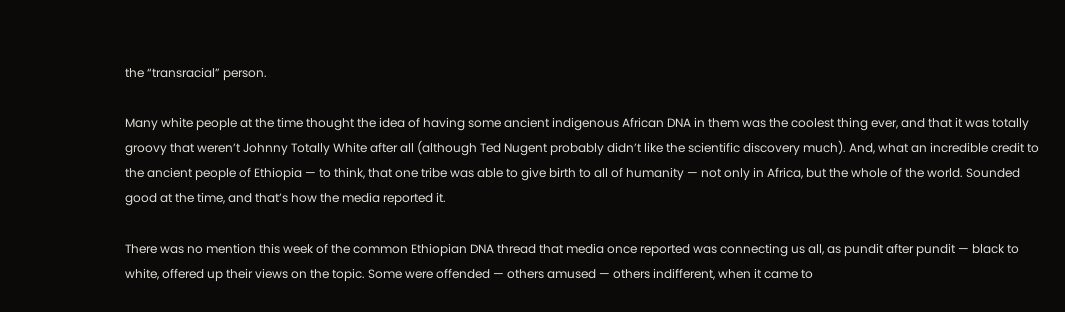the “transracial” person.

Many white people at the time thought the idea of having some ancient indigenous African DNA in them was the coolest thing ever, and that it was totally groovy that weren’t Johnny Totally White after all (although Ted Nugent probably didn’t like the scientific discovery much). And, what an incredible credit to the ancient people of Ethiopia — to think, that one tribe was able to give birth to all of humanity — not only in Africa, but the whole of the world. Sounded good at the time, and that’s how the media reported it.

There was no mention this week of the common Ethiopian DNA thread that media once reported was connecting us all, as pundit after pundit — black to white, offered up their views on the topic. Some were offended — others amused — others indifferent, when it came to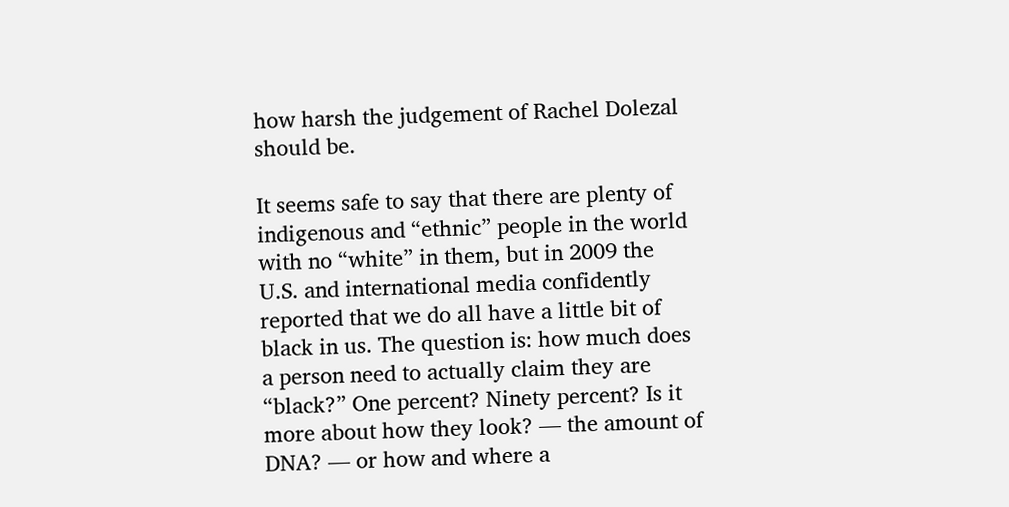how harsh the judgement of Rachel Dolezal should be.

It seems safe to say that there are plenty of indigenous and “ethnic” people in the world with no “white” in them, but in 2009 the U.S. and international media confidently reported that we do all have a little bit of black in us. The question is: how much does a person need to actually claim they are “black?” One percent? Ninety percent? Is it more about how they look? — the amount of DNA? — or how and where a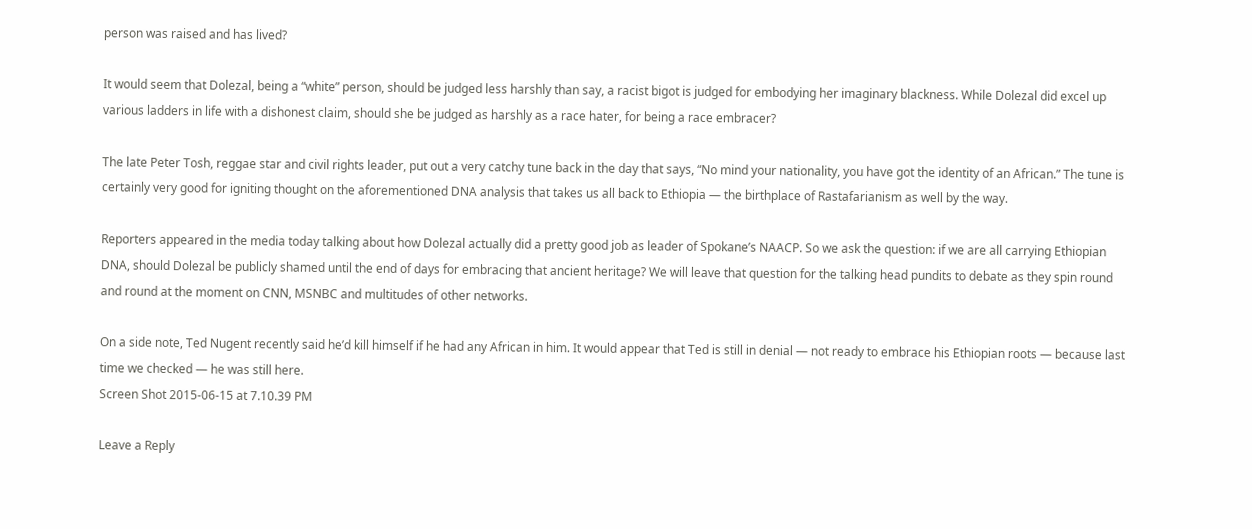person was raised and has lived?

It would seem that Dolezal, being a “white” person, should be judged less harshly than say, a racist bigot is judged for embodying her imaginary blackness. While Dolezal did excel up various ladders in life with a dishonest claim, should she be judged as harshly as a race hater, for being a race embracer?

The late Peter Tosh, reggae star and civil rights leader, put out a very catchy tune back in the day that says, “No mind your nationality, you have got the identity of an African.” The tune is certainly very good for igniting thought on the aforementioned DNA analysis that takes us all back to Ethiopia — the birthplace of Rastafarianism as well by the way.

Reporters appeared in the media today talking about how Dolezal actually did a pretty good job as leader of Spokane’s NAACP. So we ask the question: if we are all carrying Ethiopian DNA, should Dolezal be publicly shamed until the end of days for embracing that ancient heritage? We will leave that question for the talking head pundits to debate as they spin round and round at the moment on CNN, MSNBC and multitudes of other networks.

On a side note, Ted Nugent recently said he’d kill himself if he had any African in him. It would appear that Ted is still in denial — not ready to embrace his Ethiopian roots — because last time we checked — he was still here.
Screen Shot 2015-06-15 at 7.10.39 PM

Leave a Reply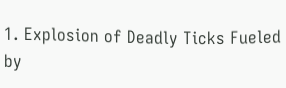1. Explosion of Deadly Ticks Fueled by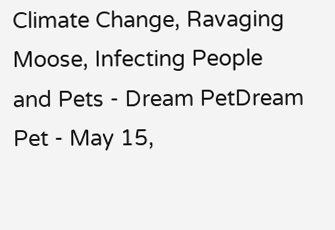Climate Change, Ravaging Moose, Infecting People and Pets - Dream PetDream Pet - May 15,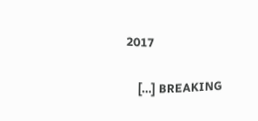2017

    […] BREAKING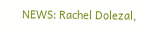NEWS: Rachel Dolezal,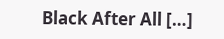Black After All […]